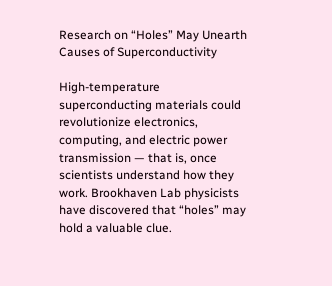Research on “Holes” May Unearth Causes of Superconductivity

High-temperature superconducting materials could revolutionize electronics, computing, and electric power transmission — that is, once scientists understand how they work. Brookhaven Lab physicists have discovered that “holes” may hold a valuable clue.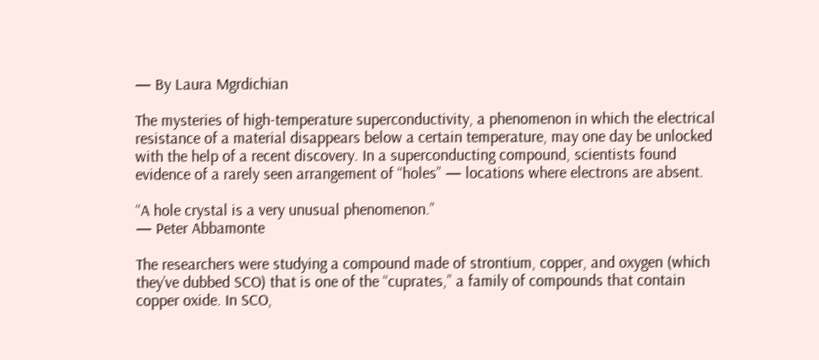— By Laura Mgrdichian

The mysteries of high-temperature superconductivity, a phenomenon in which the electrical resistance of a material disappears below a certain temperature, may one day be unlocked with the help of a recent discovery. In a superconducting compound, scientists found evidence of a rarely seen arrangement of “holes” — locations where electrons are absent.

“A hole crystal is a very unusual phenomenon.”
— Peter Abbamonte

The researchers were studying a compound made of strontium, copper, and oxygen (which they’ve dubbed SCO) that is one of the “cuprates,” a family of compounds that contain copper oxide. In SCO,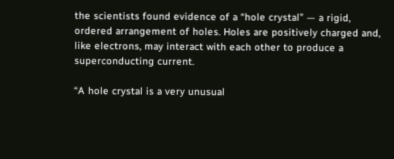the scientists found evidence of a “hole crystal” — a rigid, ordered arrangement of holes. Holes are positively charged and, like electrons, may interact with each other to produce a superconducting current.

“A hole crystal is a very unusual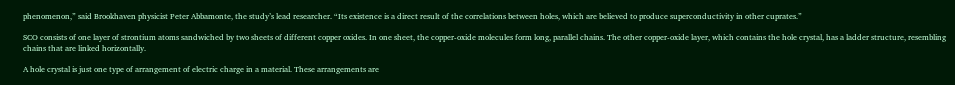phenomenon,” said Brookhaven physicist Peter Abbamonte, the study’s lead researcher. “Its existence is a direct result of the correlations between holes, which are believed to produce superconductivity in other cuprates.”

SCO consists of one layer of strontium atoms sandwiched by two sheets of different copper oxides. In one sheet, the copper-oxide molecules form long, parallel chains. The other copper-oxide layer, which contains the hole crystal, has a ladder structure, resembling chains that are linked horizontally.

A hole crystal is just one type of arrangement of electric charge in a material. These arrangements are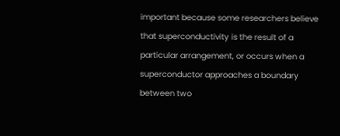important because some researchers believe that superconductivity is the result of a particular arrangement, or occurs when a superconductor approaches a boundary between two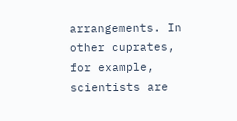arrangements. In other cuprates, for example, scientists are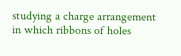studying a charge arrangement in which ribbons of holes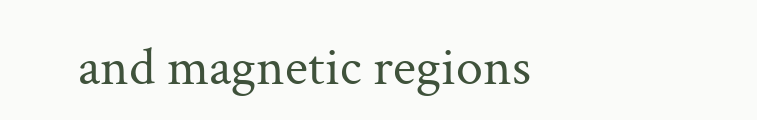and magnetic regions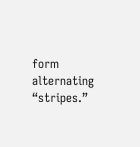form alternating “stripes.”